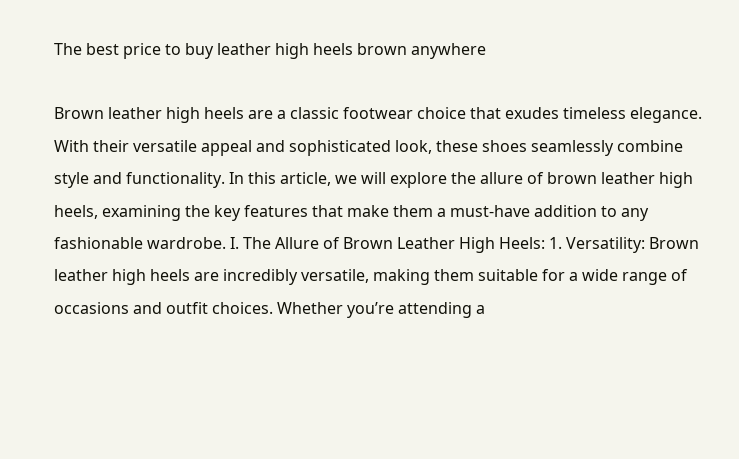The best price to buy leather high heels brown anywhere

Brown leather high heels are a classic footwear choice that exudes timeless elegance. With their versatile appeal and sophisticated look, these shoes seamlessly combine style and functionality. In this article, we will explore the allure of brown leather high heels, examining the key features that make them a must-have addition to any fashionable wardrobe. I. The Allure of Brown Leather High Heels: 1. Versatility: Brown leather high heels are incredibly versatile, making them suitable for a wide range of occasions and outfit choices. Whether you’re attending a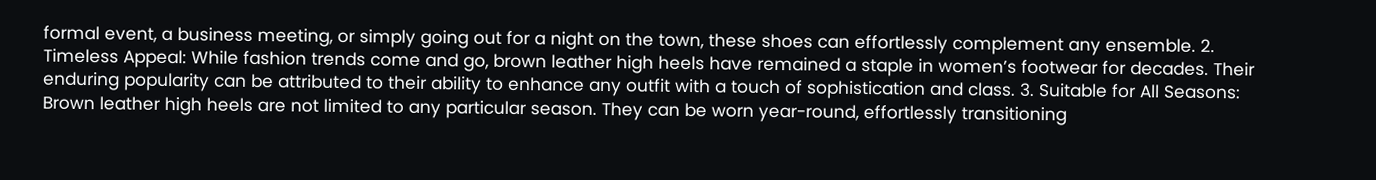formal event, a business meeting, or simply going out for a night on the town, these shoes can effortlessly complement any ensemble. 2. Timeless Appeal: While fashion trends come and go, brown leather high heels have remained a staple in women’s footwear for decades. Their enduring popularity can be attributed to their ability to enhance any outfit with a touch of sophistication and class. 3. Suitable for All Seasons: Brown leather high heels are not limited to any particular season. They can be worn year-round, effortlessly transitioning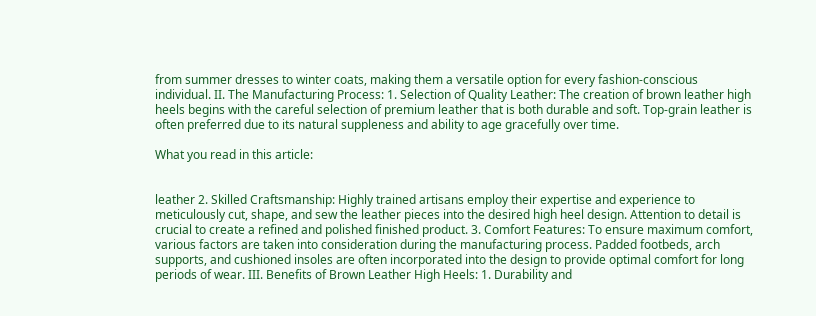from summer dresses to winter coats, making them a versatile option for every fashion-conscious individual. II. The Manufacturing Process: 1. Selection of Quality Leather: The creation of brown leather high heels begins with the careful selection of premium leather that is both durable and soft. Top-grain leather is often preferred due to its natural suppleness and ability to age gracefully over time.

What you read in this article:


leather 2. Skilled Craftsmanship: Highly trained artisans employ their expertise and experience to meticulously cut, shape, and sew the leather pieces into the desired high heel design. Attention to detail is crucial to create a refined and polished finished product. 3. Comfort Features: To ensure maximum comfort, various factors are taken into consideration during the manufacturing process. Padded footbeds, arch supports, and cushioned insoles are often incorporated into the design to provide optimal comfort for long periods of wear. III. Benefits of Brown Leather High Heels: 1. Durability and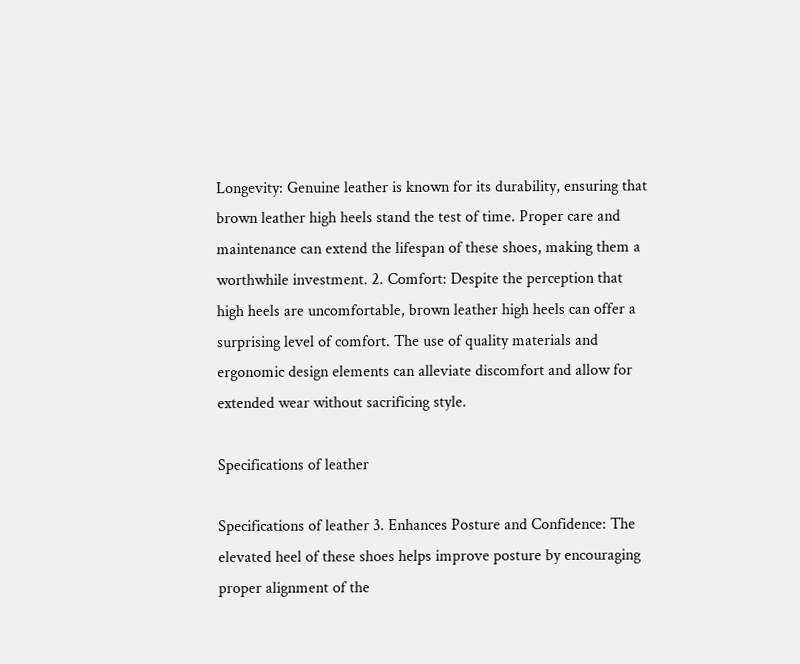Longevity: Genuine leather is known for its durability, ensuring that brown leather high heels stand the test of time. Proper care and maintenance can extend the lifespan of these shoes, making them a worthwhile investment. 2. Comfort: Despite the perception that high heels are uncomfortable, brown leather high heels can offer a surprising level of comfort. The use of quality materials and ergonomic design elements can alleviate discomfort and allow for extended wear without sacrificing style.

Specifications of leather

Specifications of leather 3. Enhances Posture and Confidence: The elevated heel of these shoes helps improve posture by encouraging proper alignment of the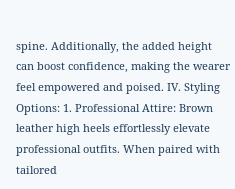spine. Additionally, the added height can boost confidence, making the wearer feel empowered and poised. IV. Styling Options: 1. Professional Attire: Brown leather high heels effortlessly elevate professional outfits. When paired with tailored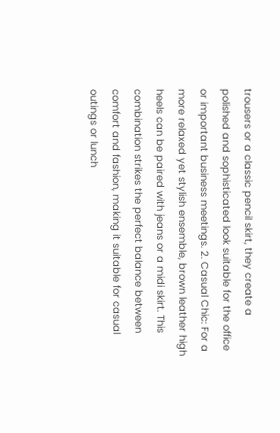trousers or a classic pencil skirt, they create a polished and sophisticated look suitable for the office or important business meetings. 2. Casual Chic: For a more relaxed yet stylish ensemble, brown leather high heels can be paired with jeans or a midi skirt. This combination strikes the perfect balance between comfort and fashion, making it suitable for casual outings or lunch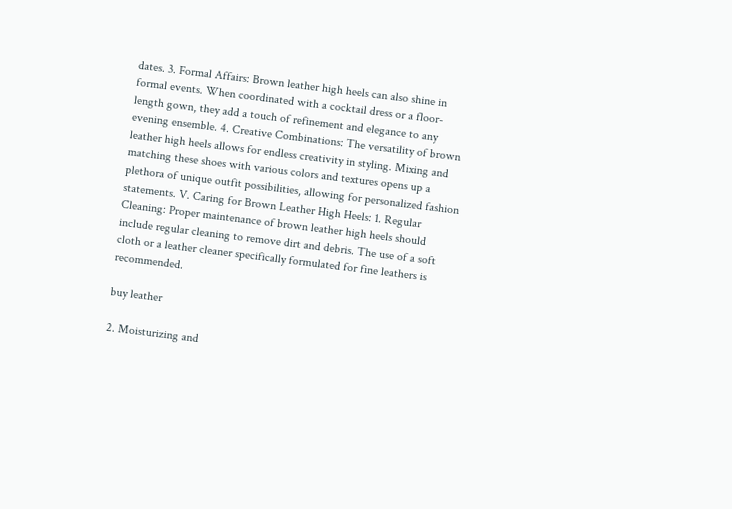dates. 3. Formal Affairs: Brown leather high heels can also shine in formal events. When coordinated with a cocktail dress or a floor-length gown, they add a touch of refinement and elegance to any evening ensemble. 4. Creative Combinations: The versatility of brown leather high heels allows for endless creativity in styling. Mixing and matching these shoes with various colors and textures opens up a plethora of unique outfit possibilities, allowing for personalized fashion statements. V. Caring for Brown Leather High Heels: 1. Regular Cleaning: Proper maintenance of brown leather high heels should include regular cleaning to remove dirt and debris. The use of a soft cloth or a leather cleaner specifically formulated for fine leathers is recommended.

buy leather

2. Moisturizing and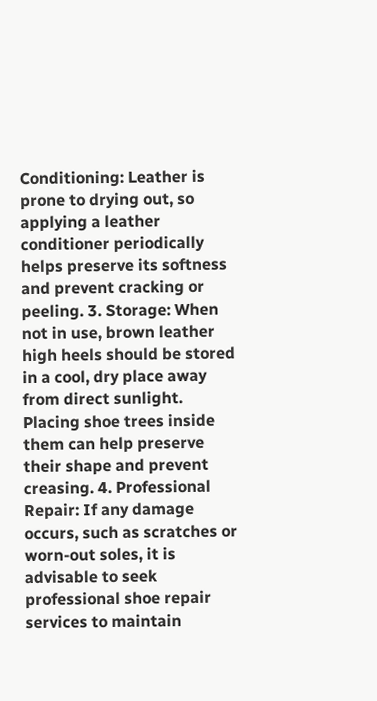Conditioning: Leather is prone to drying out, so applying a leather conditioner periodically helps preserve its softness and prevent cracking or peeling. 3. Storage: When not in use, brown leather high heels should be stored in a cool, dry place away from direct sunlight. Placing shoe trees inside them can help preserve their shape and prevent creasing. 4. Professional Repair: If any damage occurs, such as scratches or worn-out soles, it is advisable to seek professional shoe repair services to maintain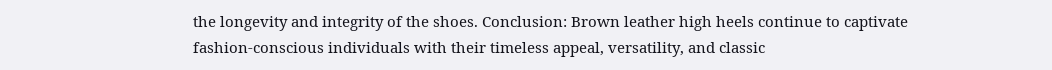the longevity and integrity of the shoes. Conclusion: Brown leather high heels continue to captivate fashion-conscious individuals with their timeless appeal, versatility, and classic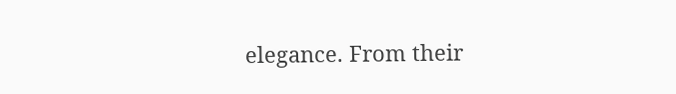elegance. From their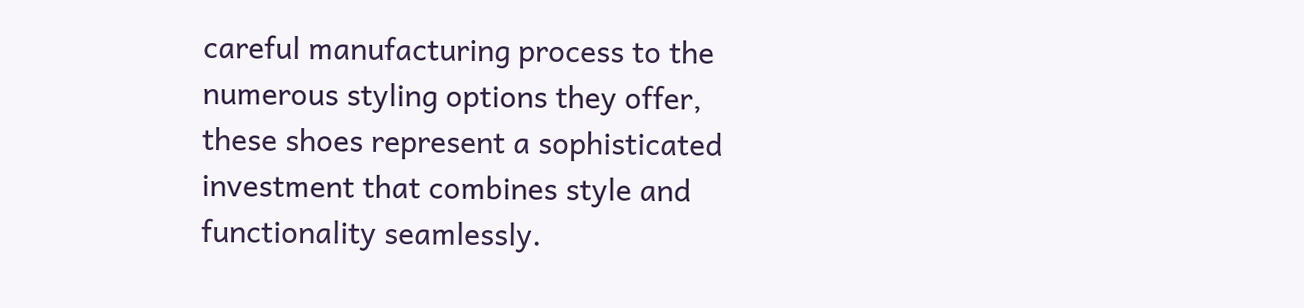careful manufacturing process to the numerous styling options they offer, these shoes represent a sophisticated investment that combines style and functionality seamlessly.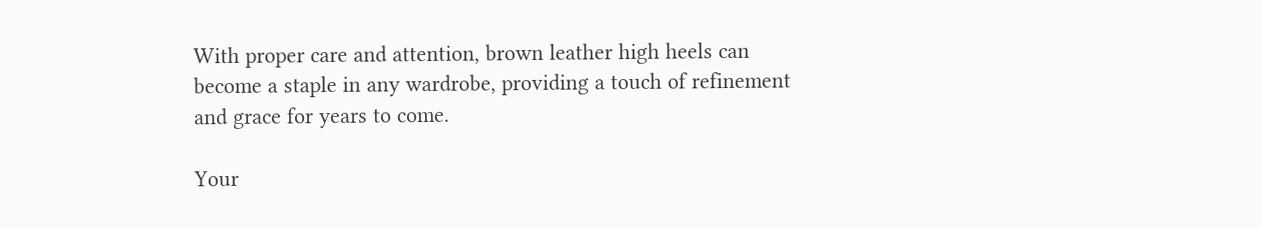With proper care and attention, brown leather high heels can become a staple in any wardrobe, providing a touch of refinement and grace for years to come.

Your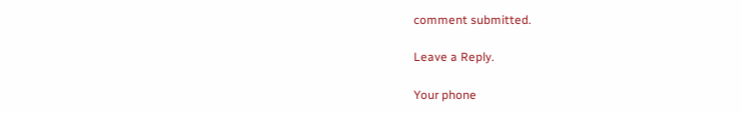comment submitted.

Leave a Reply.

Your phone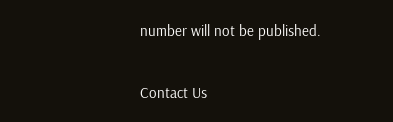number will not be published.

Contact Us